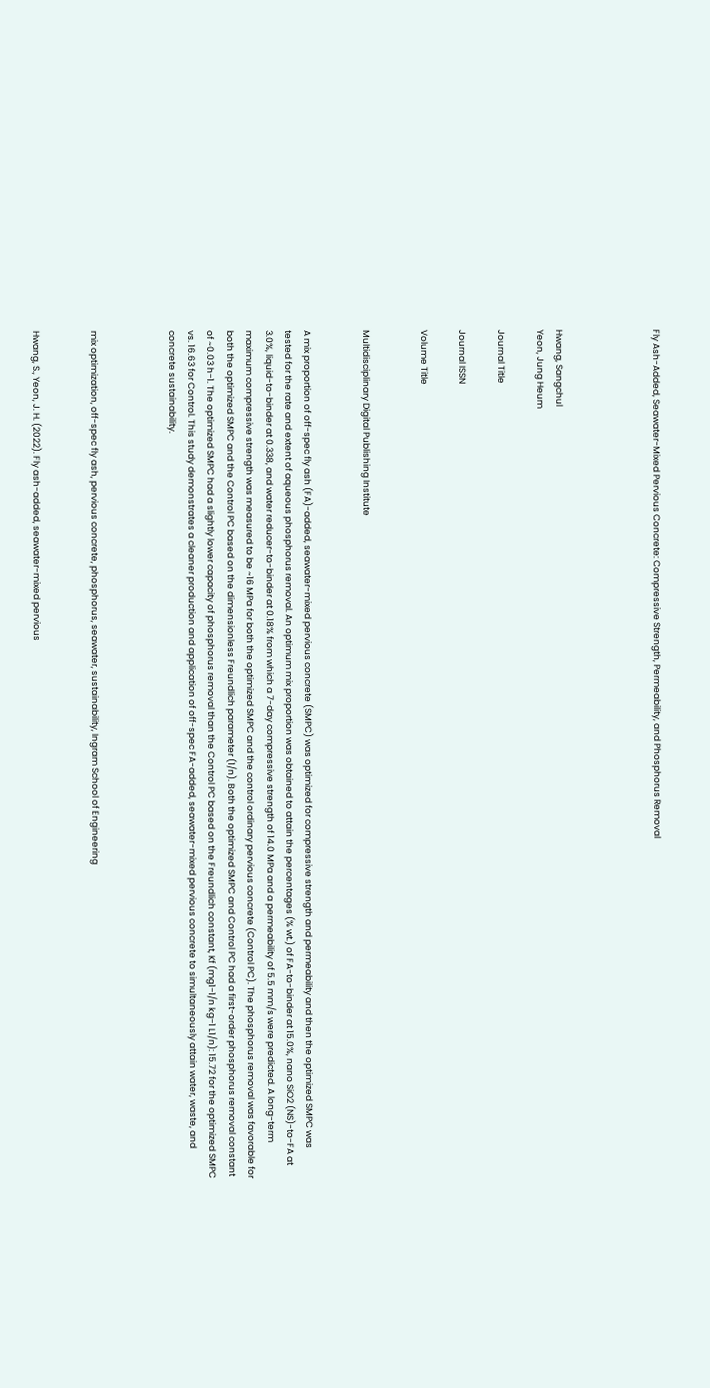Fly Ash-Added, Seawater-Mixed Pervious Concrete: Compressive Strength, Permeability, and Phosphorus Removal




Hwang, Sangchul
Yeon, Jung Heum

Journal Title

Journal ISSN

Volume Title


Multidisciplinary Digital Publishing Institute


A mix proportion of off-spec fly ash (FA)-added, seawater-mixed pervious concrete (SMPC) was optimized for compressive strength and permeability and then the optimized SMPC was tested for the rate and extent of aqueous phosphorus removal. An optimum mix proportion was obtained to attain the percentages (% wt.) of FA-to-binder at 15.0%, nano SiO2 (NS)-to-FA at 3.0%, liquid-to-binder at 0.338, and water reducer-to-binder at 0.18% from which a 7-day compressive strength of 14.0 MPa and a permeability of 5.5 mm/s were predicted. A long-term maximum compressive strength was measured to be ~16 MPa for both the optimized SMPC and the control ordinary pervious concrete (Control PC). The phosphorus removal was favorable for both the optimized SMPC and the Control PC based on the dimensionless Freundlich parameter (1/n). Both the optimized SMPC and Control PC had a first-order phosphorus removal constant of ~0.03 h−1. The optimized SMPC had a slightly lower capacity of phosphorus removal than the Control PC based on the Freundlich constant, Kf (mg1−1/n kg−1 L1/n): 15.72 for the optimized SMPC vs. 16.63 for Control. This study demonstrates a cleaner production and application of off-spec FA-added, seawater-mixed pervious concrete to simultaneously attain water, waste, and concrete sustainability.



mix optimization, off-spec fly ash, pervious concrete, phosphorus, seawater, sustainability, Ingram School of Engineering


Hwang, S., Yeon, J. H. (2022). Fly ash-added, seawater-mixed pervious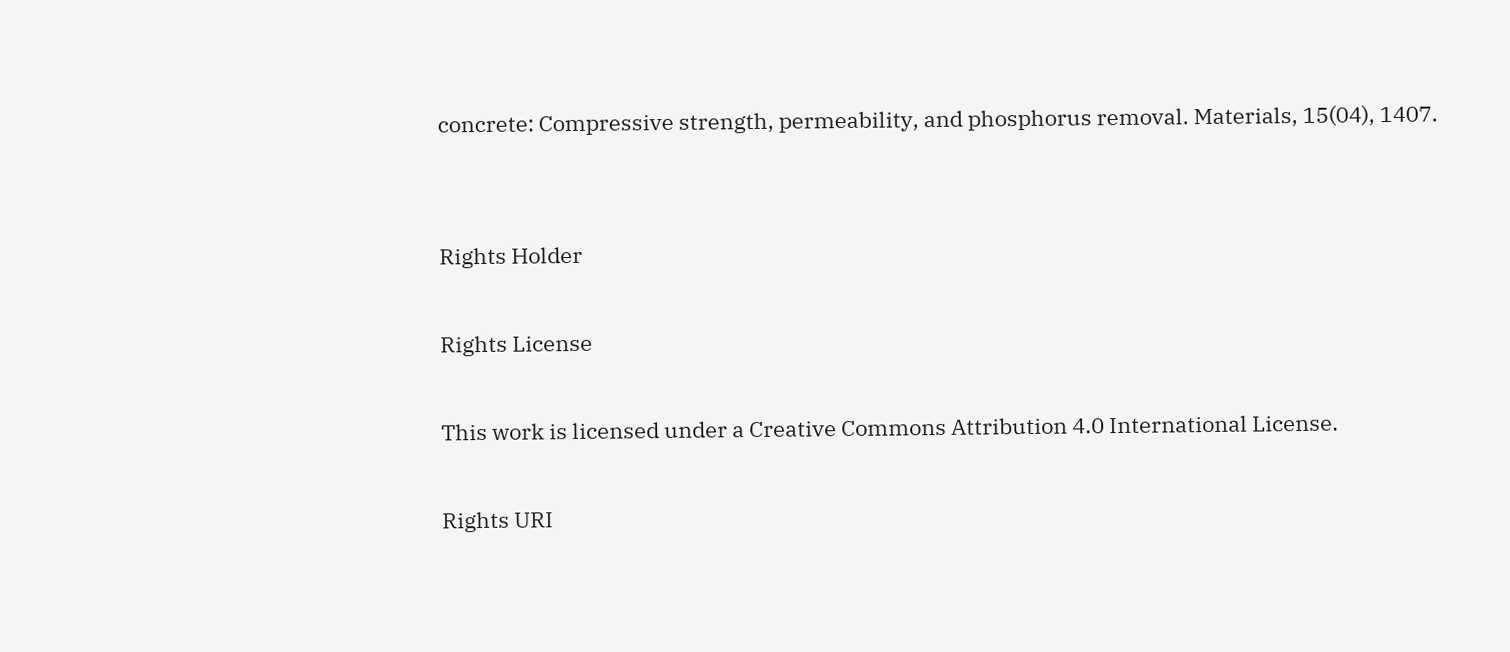concrete: Compressive strength, permeability, and phosphorus removal. Materials, 15(04), 1407.


Rights Holder

Rights License

This work is licensed under a Creative Commons Attribution 4.0 International License.

Rights URI